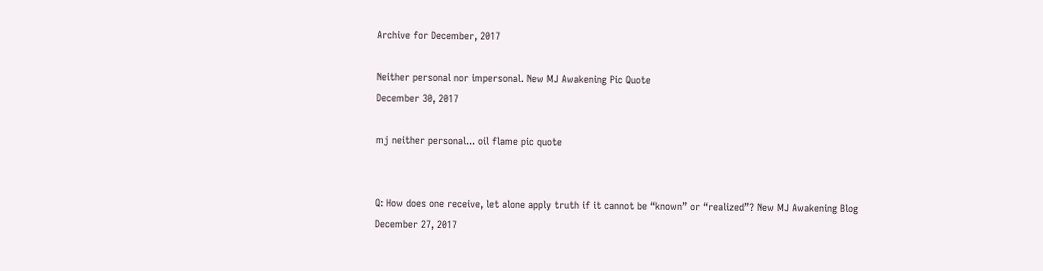Archive for December, 2017

Neither personal nor impersonal. New MJ Awakening Pic Quote
December 30, 2017

mj neither personal... oil flame pic quote


Q: How does one receive, let alone apply truth if it cannot be “known” or “realized”? New MJ Awakening Blog
December 27, 2017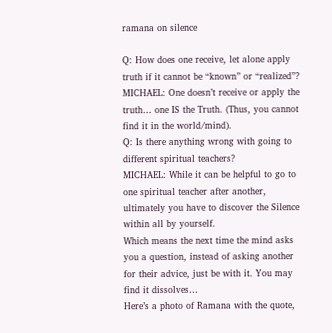ramana on silence

Q: How does one receive, let alone apply truth if it cannot be “known” or “realized”?
MICHAEL: One doesn’t receive or apply the truth… one IS the Truth. (Thus, you cannot find it in the world/mind).
Q: Is there anything wrong with going to different spiritual teachers?
MICHAEL: While it can be helpful to go to one spiritual teacher after another, ultimately you have to discover the Silence within all by yourself.
Which means the next time the mind asks you a question, instead of asking another for their advice, just be with it. You may find it dissolves…
Here’s a photo of Ramana with the quote,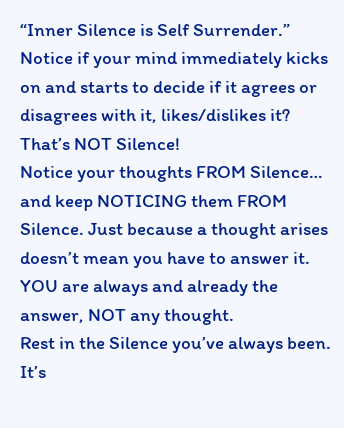“Inner Silence is Self Surrender.” Notice if your mind immediately kicks on and starts to decide if it agrees or disagrees with it, likes/dislikes it?
That’s NOT Silence!
Notice your thoughts FROM Silence… and keep NOTICING them FROM Silence. Just because a thought arises doesn’t mean you have to answer it. YOU are always and already the answer, NOT any thought.
Rest in the Silence you’ve always been. It’s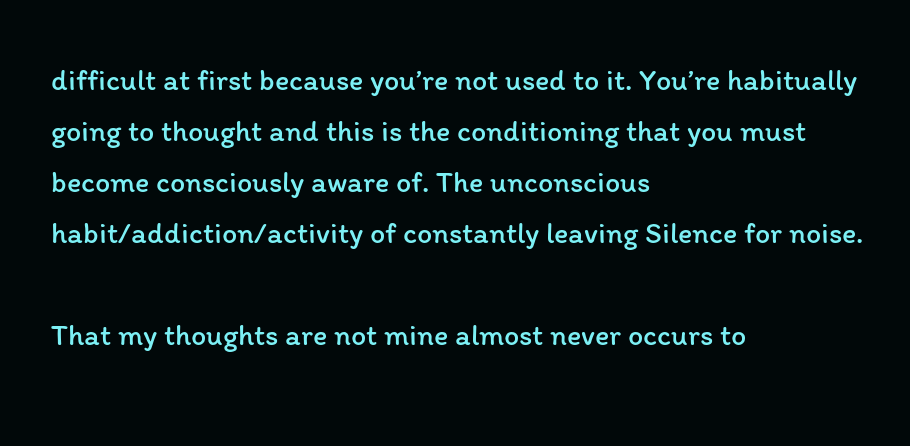difficult at first because you’re not used to it. You’re habitually going to thought and this is the conditioning that you must become consciously aware of. The unconscious habit/addiction/activity of constantly leaving Silence for noise.

That my thoughts are not mine almost never occurs to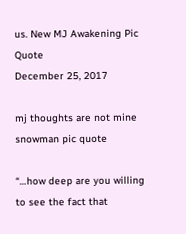us. New MJ Awakening Pic Quote
December 25, 2017

mj thoughts are not mine snowman pic quote

“…how deep are you willing to see the fact that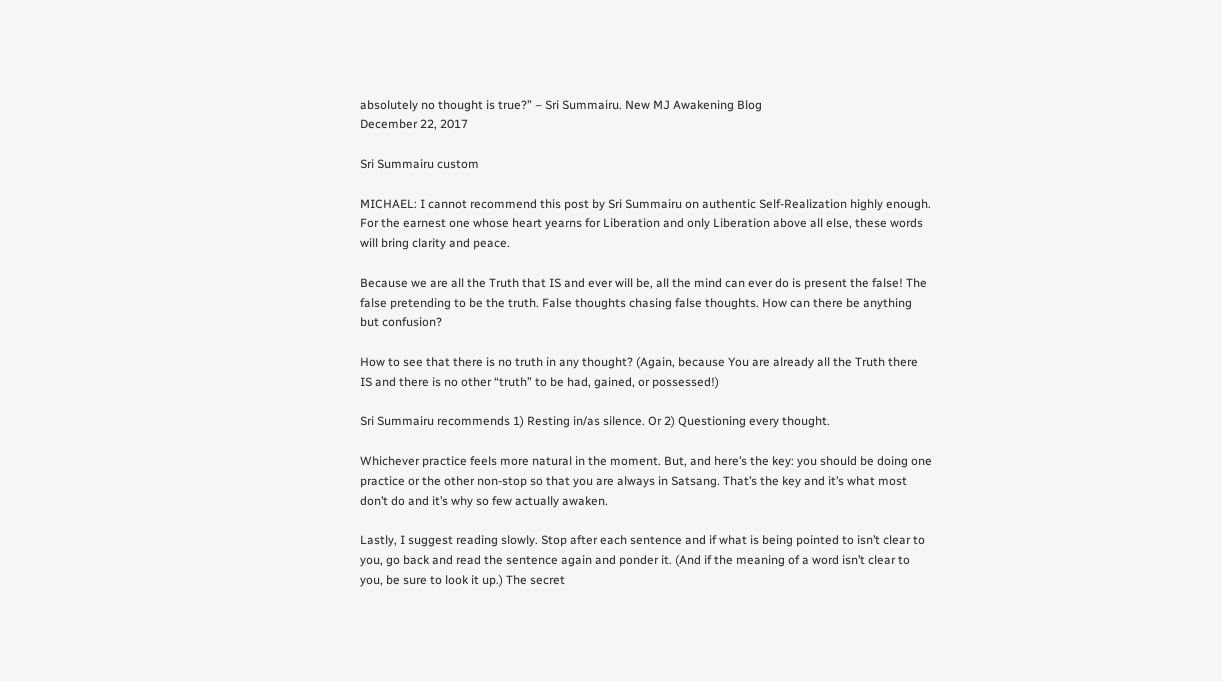absolutely no thought is true?” – Sri Summairu. New MJ Awakening Blog
December 22, 2017

Sri Summairu custom

MICHAEL: I cannot recommend this post by Sri Summairu on authentic Self-Realization highly enough. For the earnest one whose heart yearns for Liberation and only Liberation above all else, these words will bring clarity and peace.

Because we are all the Truth that IS and ever will be, all the mind can ever do is present the false! The false pretending to be the truth. False thoughts chasing false thoughts. How can there be anything but confusion?

How to see that there is no truth in any thought? (Again, because You are already all the Truth there IS and there is no other “truth” to be had, gained, or possessed!)

Sri Summairu recommends 1) Resting in/as silence. Or 2) Questioning every thought.

Whichever practice feels more natural in the moment. But, and here’s the key: you should be doing one practice or the other non-stop so that you are always in Satsang. That’s the key and it’s what most don’t do and it’s why so few actually awaken.

Lastly, I suggest reading slowly. Stop after each sentence and if what is being pointed to isn’t clear to you, go back and read the sentence again and ponder it. (And if the meaning of a word isn’t clear to you, be sure to look it up.) The secret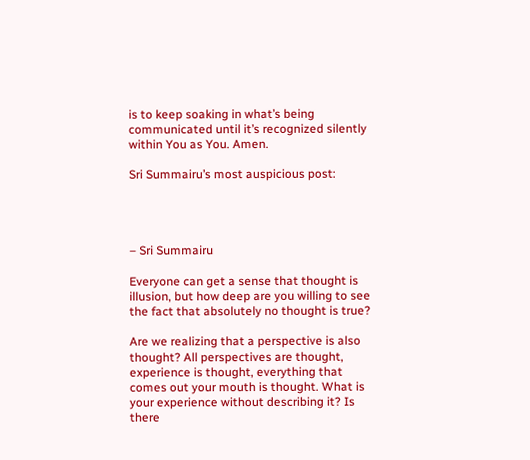is to keep soaking in what’s being communicated until it’s recognized silently within You as You. Amen.

Sri Summairu’s most auspicious post:




– Sri Summairu

Everyone can get a sense that thought is illusion, but how deep are you willing to see the fact that absolutely no thought is true?

Are we realizing that a perspective is also thought? All perspectives are thought, experience is thought, everything that comes out your mouth is thought. What is your experience without describing it? Is there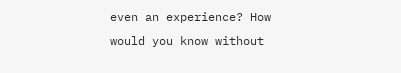even an experience? How would you know without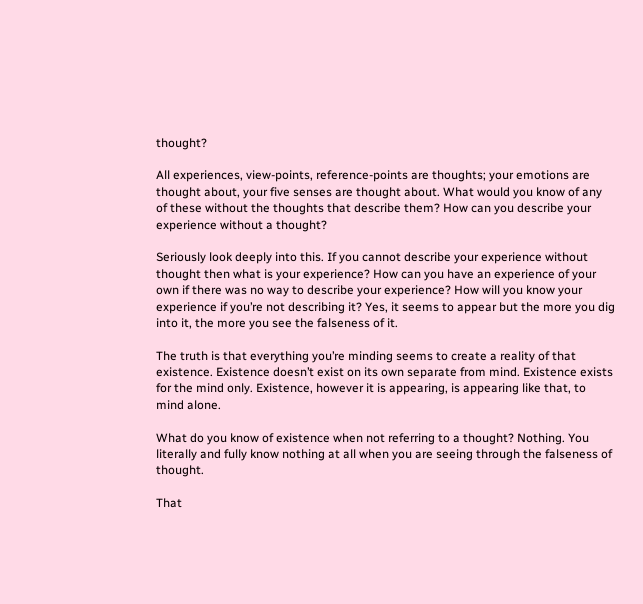thought?

All experiences, view-points, reference-points are thoughts; your emotions are thought about, your five senses are thought about. What would you know of any of these without the thoughts that describe them? How can you describe your experience without a thought?

Seriously look deeply into this. If you cannot describe your experience without thought then what is your experience? How can you have an experience of your own if there was no way to describe your experience? How will you know your experience if you’re not describing it? Yes, it seems to appear but the more you dig into it, the more you see the falseness of it.

The truth is that everything you’re minding seems to create a reality of that existence. Existence doesn’t exist on its own separate from mind. Existence exists for the mind only. Existence, however it is appearing, is appearing like that, to mind alone.

What do you know of existence when not referring to a thought? Nothing. You literally and fully know nothing at all when you are seeing through the falseness of thought.

That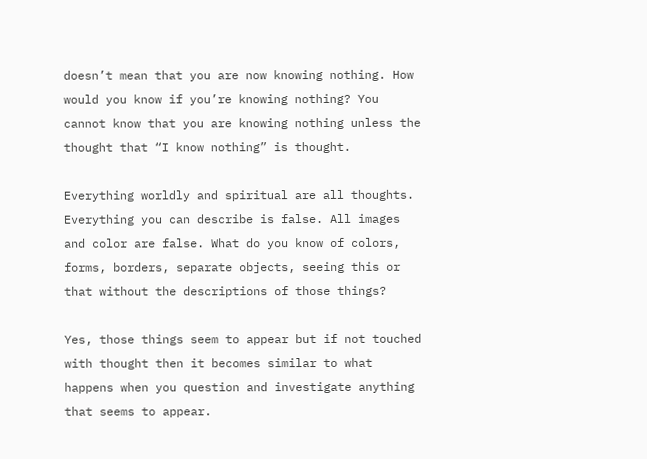doesn’t mean that you are now knowing nothing. How would you know if you’re knowing nothing? You cannot know that you are knowing nothing unless the thought that “I know nothing” is thought.

Everything worldly and spiritual are all thoughts. Everything you can describe is false. All images and color are false. What do you know of colors, forms, borders, separate objects, seeing this or that without the descriptions of those things?

Yes, those things seem to appear but if not touched with thought then it becomes similar to what happens when you question and investigate anything that seems to appear.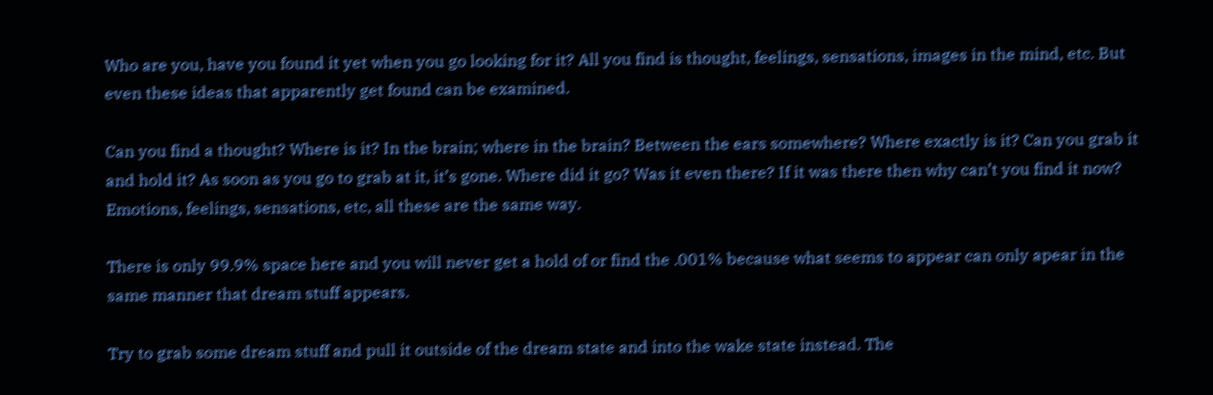Who are you, have you found it yet when you go looking for it? All you find is thought, feelings, sensations, images in the mind, etc. But even these ideas that apparently get found can be examined.

Can you find a thought? Where is it? In the brain; where in the brain? Between the ears somewhere? Where exactly is it? Can you grab it and hold it? As soon as you go to grab at it, it’s gone. Where did it go? Was it even there? If it was there then why can’t you find it now? Emotions, feelings, sensations, etc, all these are the same way.

There is only 99.9% space here and you will never get a hold of or find the .001% because what seems to appear can only apear in the same manner that dream stuff appears.

Try to grab some dream stuff and pull it outside of the dream state and into the wake state instead. The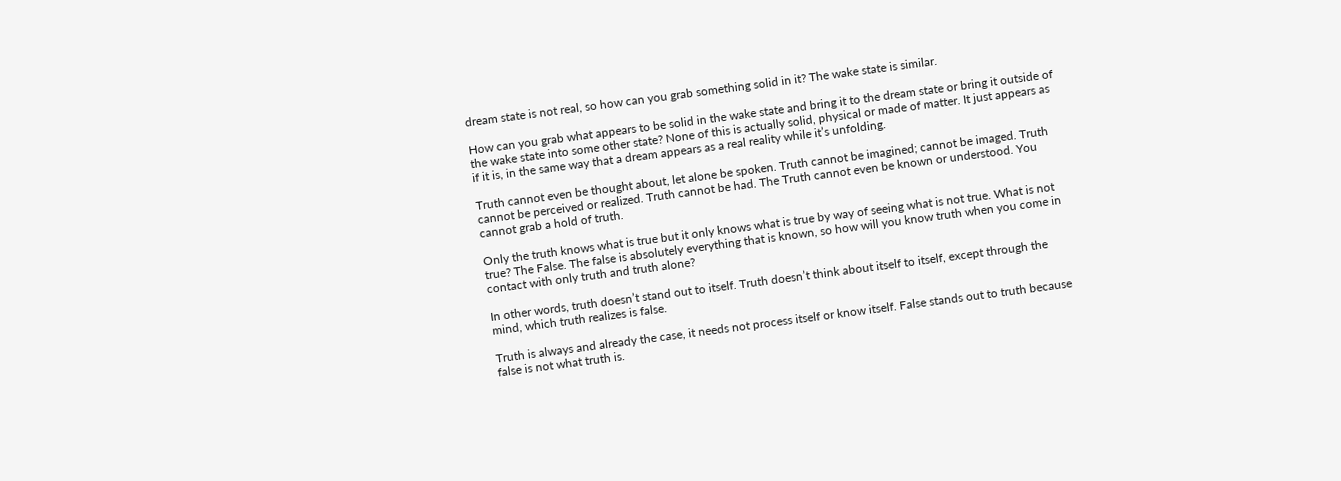dream state is not real, so how can you grab something solid in it? The wake state is similar.

How can you grab what appears to be solid in the wake state and bring it to the dream state or bring it outside of the wake state into some other state? None of this is actually solid, physical or made of matter. It just appears as if it is, in the same way that a dream appears as a real reality while it’s unfolding.

Truth cannot even be thought about, let alone be spoken. Truth cannot be imagined; cannot be imaged. Truth cannot be perceived or realized. Truth cannot be had. The Truth cannot even be known or understood. You cannot grab a hold of truth.

Only the truth knows what is true but it only knows what is true by way of seeing what is not true. What is not true? The False. The false is absolutely everything that is known, so how will you know truth when you come in contact with only truth and truth alone?

In other words, truth doesn’t stand out to itself. Truth doesn’t think about itself to itself, except through the mind, which truth realizes is false.

Truth is always and already the case, it needs not process itself or know itself. False stands out to truth because false is not what truth is.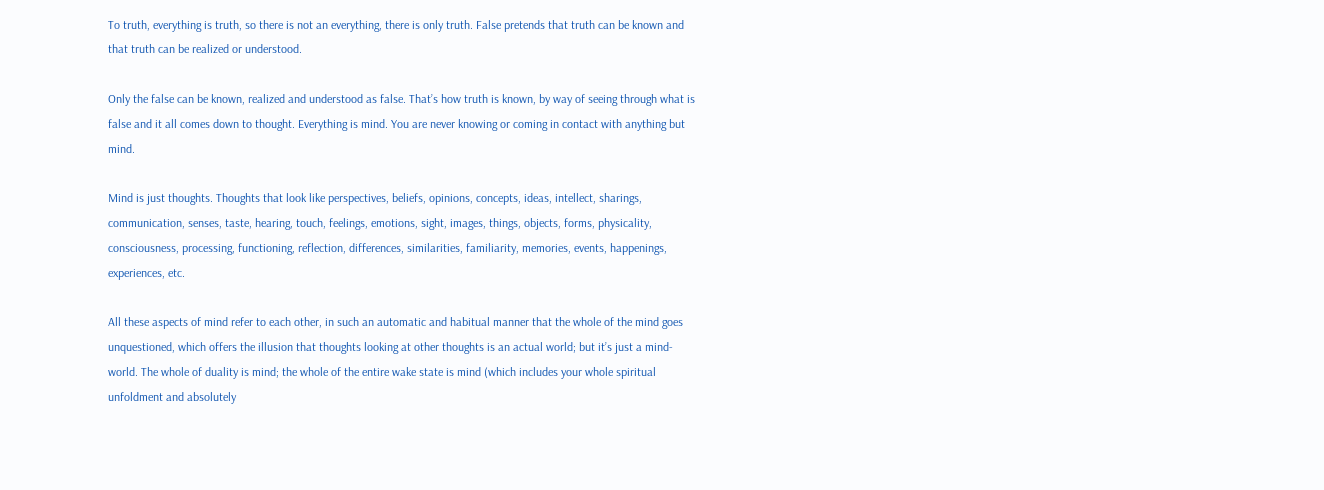To truth, everything is truth, so there is not an everything, there is only truth. False pretends that truth can be known and that truth can be realized or understood.

Only the false can be known, realized and understood as false. That’s how truth is known, by way of seeing through what is false and it all comes down to thought. Everything is mind. You are never knowing or coming in contact with anything but mind.

Mind is just thoughts. Thoughts that look like perspectives, beliefs, opinions, concepts, ideas, intellect, sharings, communication, senses, taste, hearing, touch, feelings, emotions, sight, images, things, objects, forms, physicality, consciousness, processing, functioning, reflection, differences, similarities, familiarity, memories, events, happenings, experiences, etc.

All these aspects of mind refer to each other, in such an automatic and habitual manner that the whole of the mind goes unquestioned, which offers the illusion that thoughts looking at other thoughts is an actual world; but it’s just a mind-world. The whole of duality is mind; the whole of the entire wake state is mind (which includes your whole spiritual unfoldment and absolutely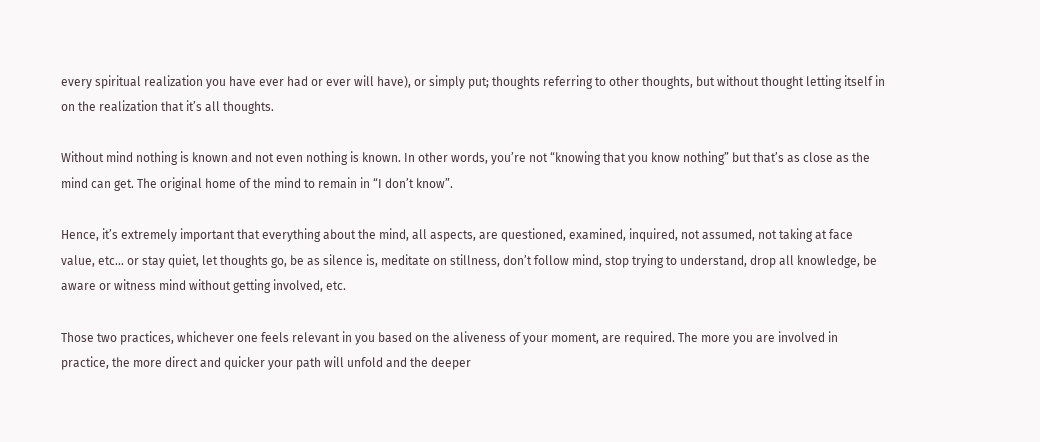every spiritual realization you have ever had or ever will have), or simply put; thoughts referring to other thoughts, but without thought letting itself in on the realization that it’s all thoughts.

Without mind nothing is known and not even nothing is known. In other words, you’re not “knowing that you know nothing” but that’s as close as the mind can get. The original home of the mind to remain in “I don’t know”.

Hence, it’s extremely important that everything about the mind, all aspects, are questioned, examined, inquired, not assumed, not taking at face value, etc… or stay quiet, let thoughts go, be as silence is, meditate on stillness, don’t follow mind, stop trying to understand, drop all knowledge, be aware or witness mind without getting involved, etc.

Those two practices, whichever one feels relevant in you based on the aliveness of your moment, are required. The more you are involved in practice, the more direct and quicker your path will unfold and the deeper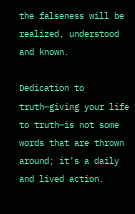the falseness will be realized, understood and known.

Dedication to truth─giving your life to truth─is not some words that are thrown around; it’s a daily and lived action.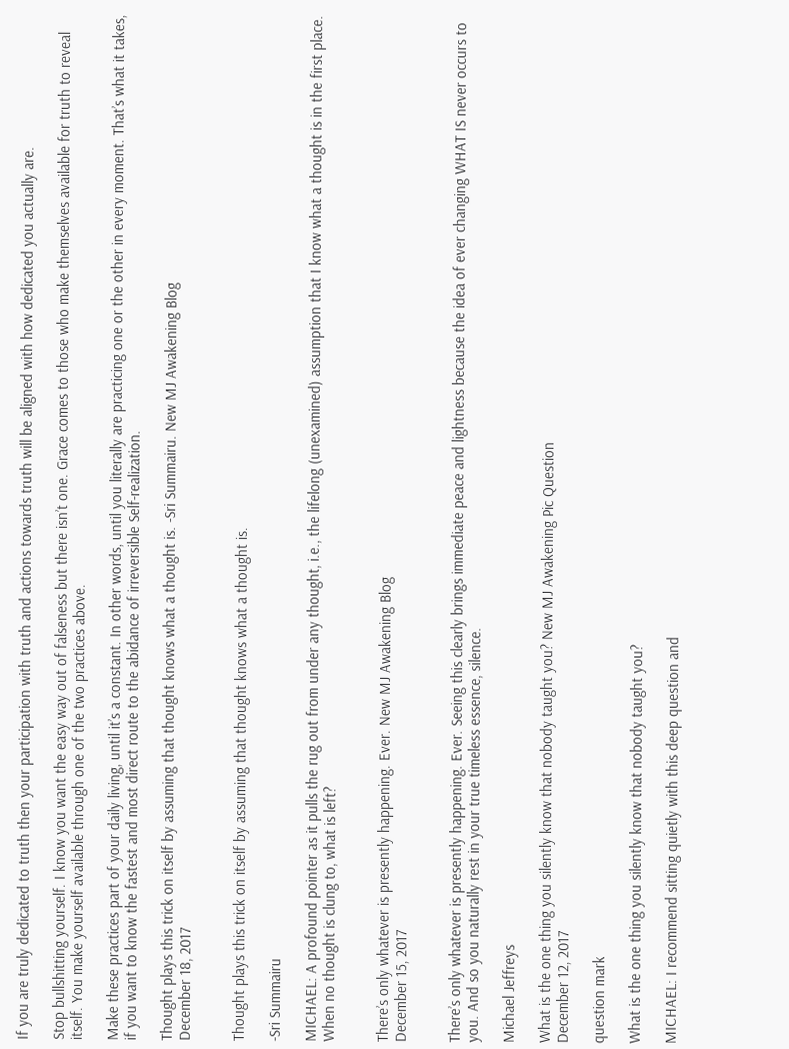If you are truly dedicated to truth then your participation with truth and actions towards truth will be aligned with how dedicated you actually are.

Stop bullshitting yourself. I know you want the easy way out of falseness but there isn’t one. Grace comes to those who make themselves available for truth to reveal itself. You make yourself available through one of the two practices above.

Make these practices part of your daily living, until it’s a constant. In other words, until you literally are practicing one or the other in every moment. That’s what it takes, if you want to know the fastest and most direct route to the abidance of irreversible Self-realization.

Thought plays this trick on itself by assuming that thought knows what a thought is. -Sri Summairu. New MJ Awakening Blog
December 18, 2017


Thought plays this trick on itself by assuming that thought knows what a thought is.

-Sri Summairu

MICHAEL: A profound pointer as it pulls the rug out from under any thought, i.e., the lifelong (unexamined) assumption that I know what a thought is in the first place. When no thought is clung to, what is left?


There’s only whatever is presently happening. Ever. New MJ Awakening Blog
December 15, 2017


There’s only whatever is presently happening. Ever. Seeing this clearly brings immediate peace and lightness because the idea of ever changing WHAT IS never occurs to you. And so you naturally rest in your true timeless essence, silence.

Michael Jeffreys

What is the one thing you silently know that nobody taught you? New MJ Awakening Pic Question
December 12, 2017

question mark

What is the one thing you silently know that nobody taught you?

MICHAEL: I recommend sitting quietly with this deep question and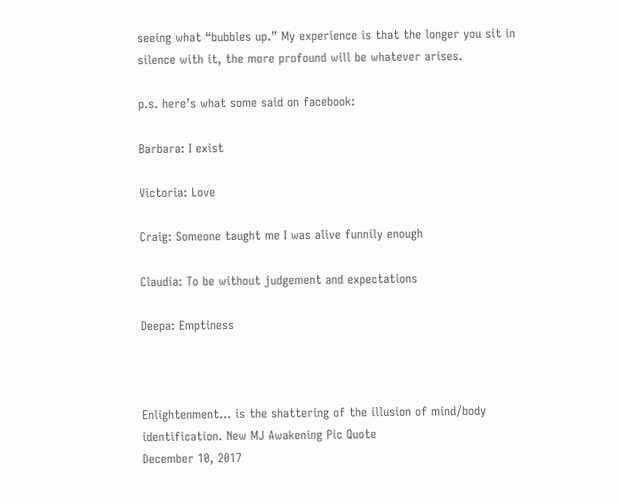seeing what “bubbles up.” My experience is that the longer you sit in silence with it, the more profound will be whatever arises.

p.s. here’s what some said on facebook:

Barbara: I exist

Victoria: Love

Craig: Someone taught me I was alive funnily enough

Claudia: To be without judgement and expectations

Deepa: Emptiness



Enlightenment… is the shattering of the illusion of mind/body identification. New MJ Awakening Pic Quote
December 10, 2017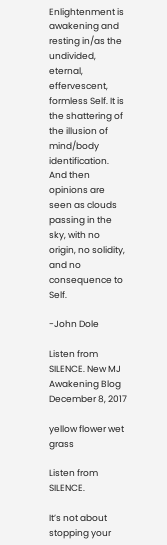Enlightenment is awakening and resting in/as the undivided, eternal, effervescent, formless Self. It is the shattering of the illusion of mind/body identification. And then opinions are seen as clouds passing in the sky, with no origin, no solidity, and no consequence to Self.

-John Dole

Listen from SILENCE. New MJ Awakening Blog
December 8, 2017

yellow flower wet grass

Listen from SILENCE.

It’s not about stopping your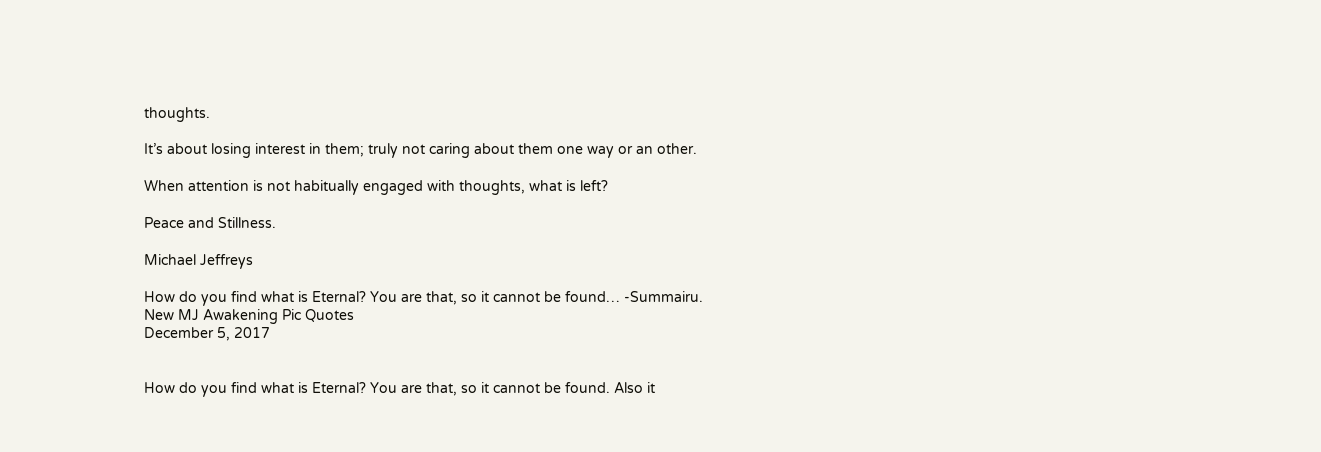thoughts.

It’s about losing interest in them; truly not caring about them one way or an other.

When attention is not habitually engaged with thoughts, what is left?

Peace and Stillness.

Michael Jeffreys

How do you find what is Eternal? You are that, so it cannot be found… -Summairu. New MJ Awakening Pic Quotes
December 5, 2017


How do you find what is Eternal? You are that, so it cannot be found. Also it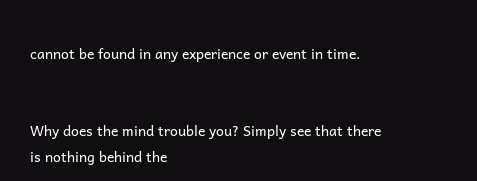cannot be found in any experience or event in time.


Why does the mind trouble you? Simply see that there is nothing behind the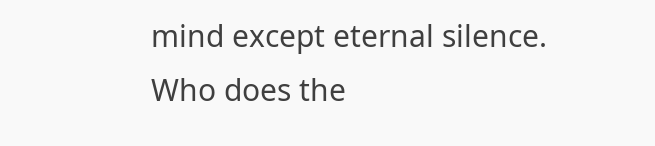mind except eternal silence. Who does the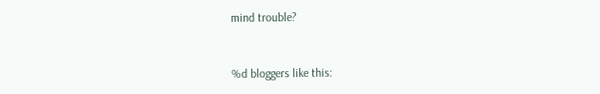mind trouble?


%d bloggers like this: